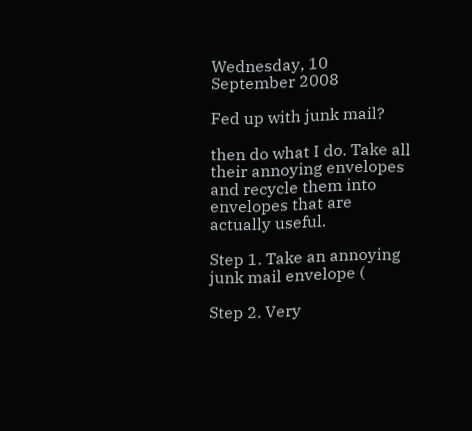Wednesday, 10 September 2008

Fed up with junk mail?

then do what I do. Take all their annoying envelopes and recycle them into envelopes that are actually useful.

Step 1. Take an annoying junk mail envelope (

Step 2. Very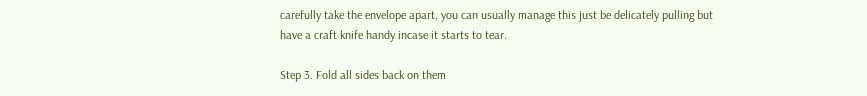carefully take the envelope apart, you can usually manage this just be delicately pulling but have a craft knife handy incase it starts to tear.

Step 3. Fold all sides back on them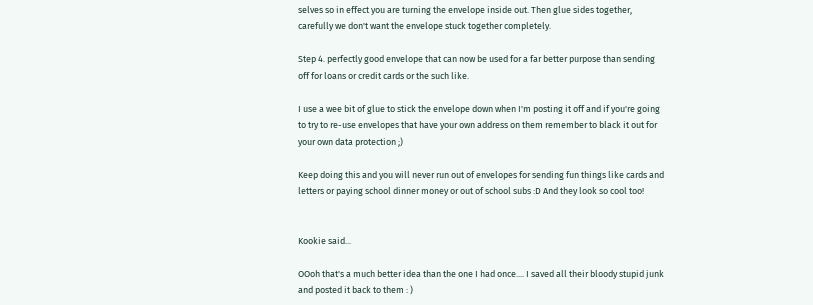selves so in effect you are turning the envelope inside out. Then glue sides together, carefully we don't want the envelope stuck together completely.

Step 4. perfectly good envelope that can now be used for a far better purpose than sending off for loans or credit cards or the such like.

I use a wee bit of glue to stick the envelope down when I'm posting it off and if you're going to try to re-use envelopes that have your own address on them remember to black it out for your own data protection ;)

Keep doing this and you will never run out of envelopes for sending fun things like cards and letters or paying school dinner money or out of school subs :D And they look so cool too!


Kookie said...

OOoh that's a much better idea than the one I had once.... I saved all their bloody stupid junk and posted it back to them : )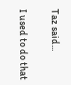Taz said...

I used to do that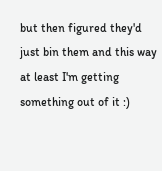but then figured they'd just bin them and this way at least I'm getting something out of it :)